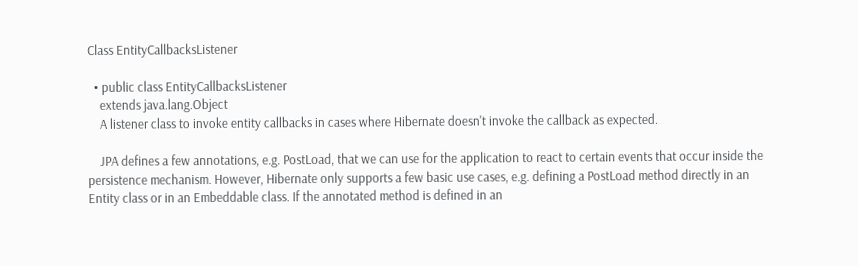Class EntityCallbacksListener

  • public class EntityCallbacksListener
    extends java.lang.Object
    A listener class to invoke entity callbacks in cases where Hibernate doesn't invoke the callback as expected.

    JPA defines a few annotations, e.g. PostLoad, that we can use for the application to react to certain events that occur inside the persistence mechanism. However, Hibernate only supports a few basic use cases, e.g. defining a PostLoad method directly in an Entity class or in an Embeddable class. If the annotated method is defined in an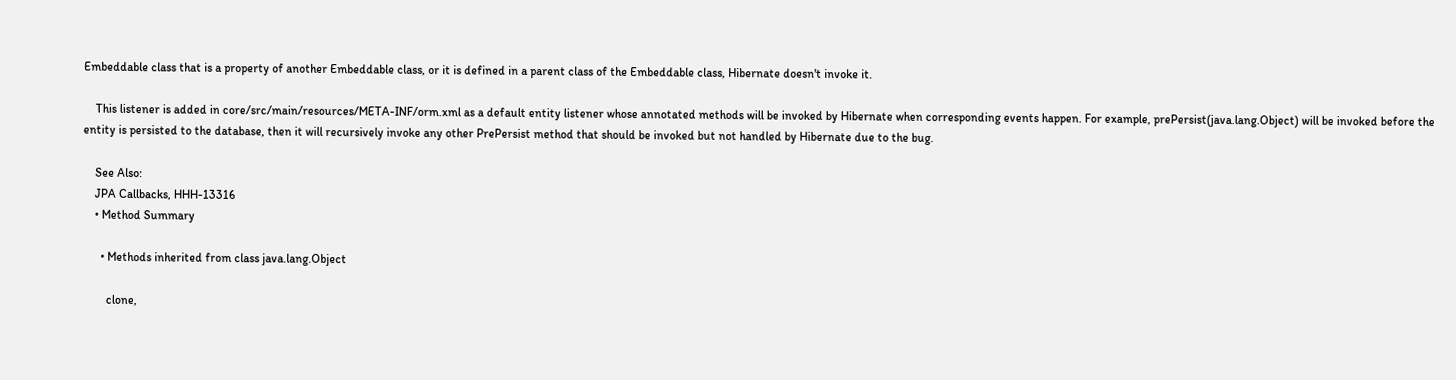Embeddable class that is a property of another Embeddable class, or it is defined in a parent class of the Embeddable class, Hibernate doesn't invoke it.

    This listener is added in core/src/main/resources/META-INF/orm.xml as a default entity listener whose annotated methods will be invoked by Hibernate when corresponding events happen. For example, prePersist(java.lang.Object) will be invoked before the entity is persisted to the database, then it will recursively invoke any other PrePersist method that should be invoked but not handled by Hibernate due to the bug.

    See Also:
    JPA Callbacks, HHH-13316
    • Method Summary

      • Methods inherited from class java.lang.Object

        clone,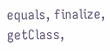equals, finalize, getClass,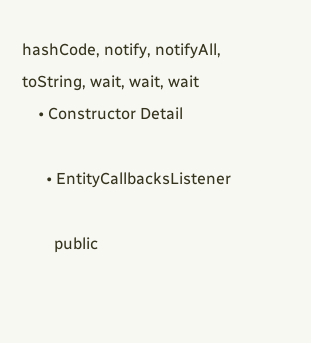hashCode, notify, notifyAll, toString, wait, wait, wait
    • Constructor Detail

      • EntityCallbacksListener

        public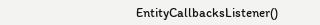EntityCallbacksListener()